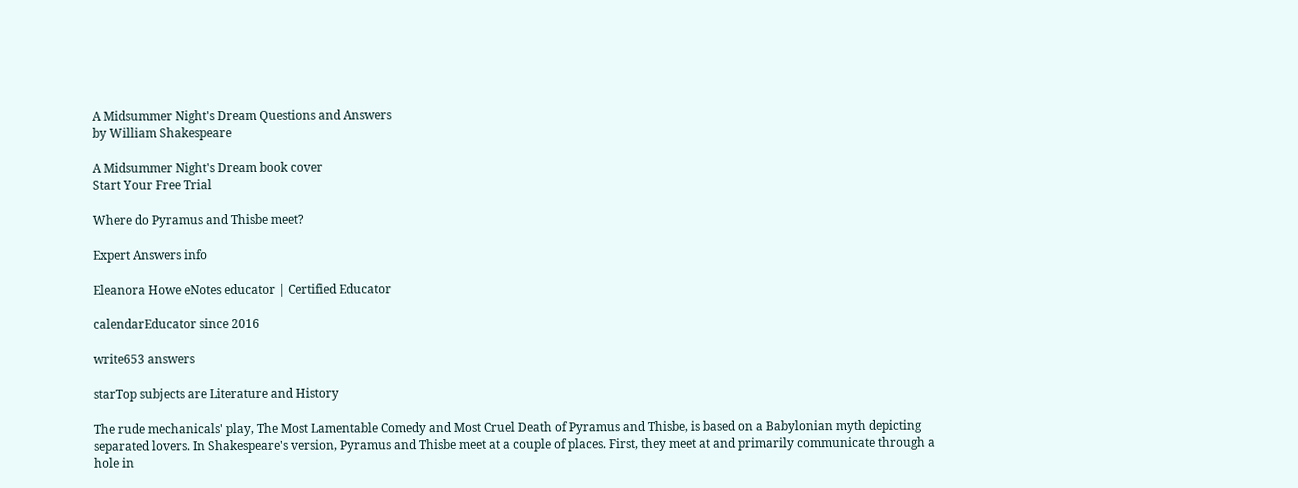A Midsummer Night's Dream Questions and Answers
by William Shakespeare

A Midsummer Night's Dream book cover
Start Your Free Trial

Where do Pyramus and Thisbe meet?

Expert Answers info

Eleanora Howe eNotes educator | Certified Educator

calendarEducator since 2016

write653 answers

starTop subjects are Literature and History

The rude mechanicals' play, The Most Lamentable Comedy and Most Cruel Death of Pyramus and Thisbe, is based on a Babylonian myth depicting separated lovers. In Shakespeare's version, Pyramus and Thisbe meet at a couple of places. First, they meet at and primarily communicate through a hole in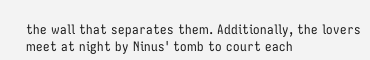the wall that separates them. Additionally, the lovers meet at night by Ninus' tomb to court each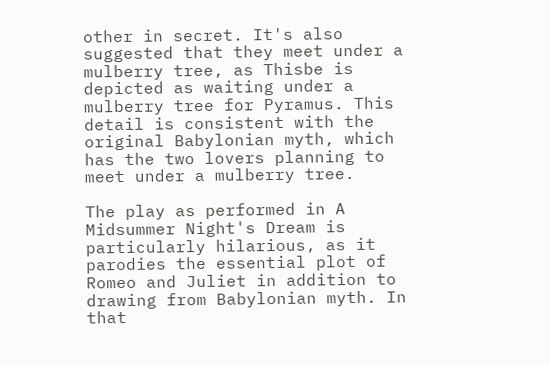other in secret. It's also suggested that they meet under a mulberry tree, as Thisbe is depicted as waiting under a mulberry tree for Pyramus. This detail is consistent with the original Babylonian myth, which has the two lovers planning to meet under a mulberry tree.

The play as performed in A Midsummer Night's Dream is particularly hilarious, as it parodies the essential plot of Romeo and Juliet in addition to drawing from Babylonian myth. In that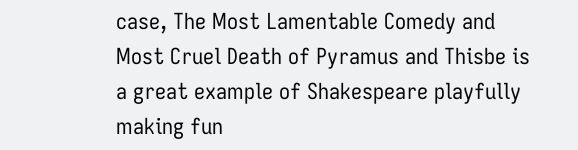case, The Most Lamentable Comedy and Most Cruel Death of Pyramus and Thisbe is a great example of Shakespeare playfully making fun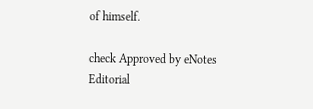of himself.

check Approved by eNotes Editorial